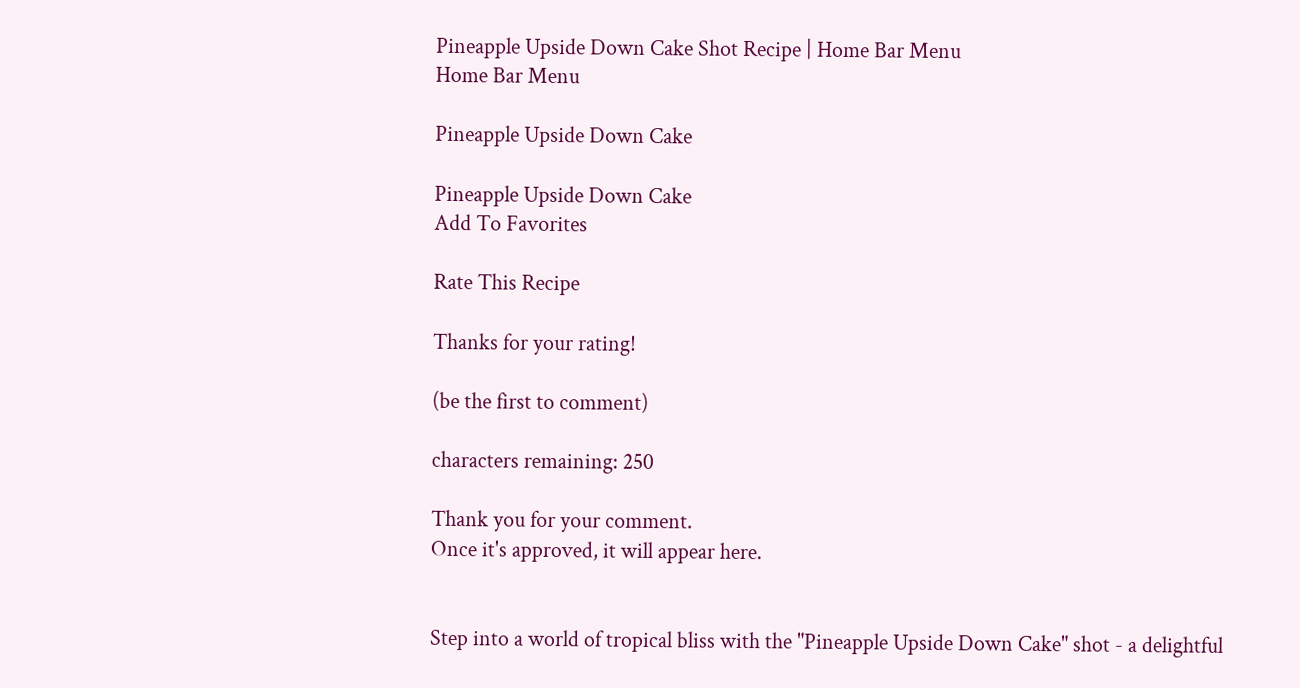Pineapple Upside Down Cake Shot Recipe | Home Bar Menu
Home Bar Menu

Pineapple Upside Down Cake

Pineapple Upside Down Cake
Add To Favorites

Rate This Recipe

Thanks for your rating!

(be the first to comment)

characters remaining: 250

Thank you for your comment.
Once it's approved, it will appear here.


Step into a world of tropical bliss with the "Pineapple Upside Down Cake" shot - a delightful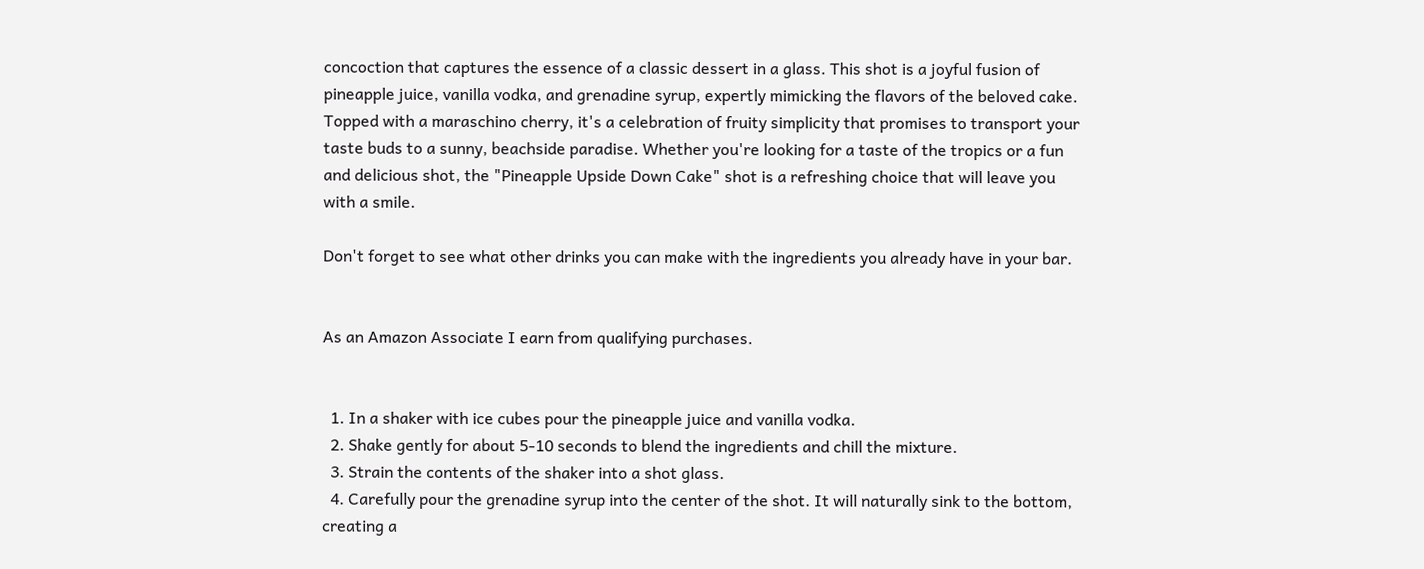concoction that captures the essence of a classic dessert in a glass. This shot is a joyful fusion of pineapple juice, vanilla vodka, and grenadine syrup, expertly mimicking the flavors of the beloved cake. Topped with a maraschino cherry, it's a celebration of fruity simplicity that promises to transport your taste buds to a sunny, beachside paradise. Whether you're looking for a taste of the tropics or a fun and delicious shot, the "Pineapple Upside Down Cake" shot is a refreshing choice that will leave you with a smile.

Don't forget to see what other drinks you can make with the ingredients you already have in your bar.


As an Amazon Associate I earn from qualifying purchases.


  1. In a shaker with ice cubes pour the pineapple juice and vanilla vodka.
  2. Shake gently for about 5-10 seconds to blend the ingredients and chill the mixture.
  3. Strain the contents of the shaker into a shot glass.
  4. Carefully pour the grenadine syrup into the center of the shot. It will naturally sink to the bottom, creating a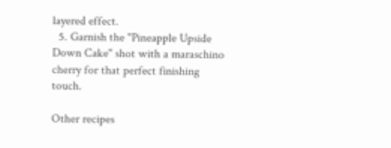layered effect.
  5. Garnish the "Pineapple Upside Down Cake" shot with a maraschino cherry for that perfect finishing touch.

Other recipes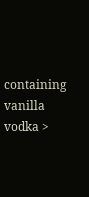containing vanilla vodka >